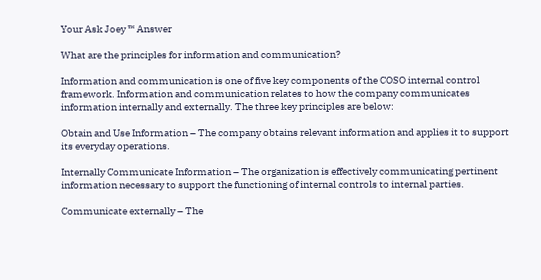Your Ask Joey ™ Answer

What are the principles for information and communication?

Information and communication is one of five key components of the COSO internal control framework. Information and communication relates to how the company communicates information internally and externally. The three key principles are below:

Obtain and Use Information – The company obtains relevant information and applies it to support its everyday operations.

Internally Communicate Information – The organization is effectively communicating pertinent information necessary to support the functioning of internal controls to internal parties.

Communicate externally – The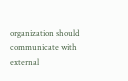organization should communicate with external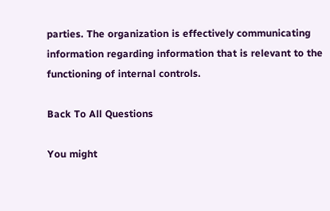parties. The organization is effectively communicating information regarding information that is relevant to the functioning of internal controls.

Back To All Questions

You might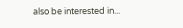also be interested in...